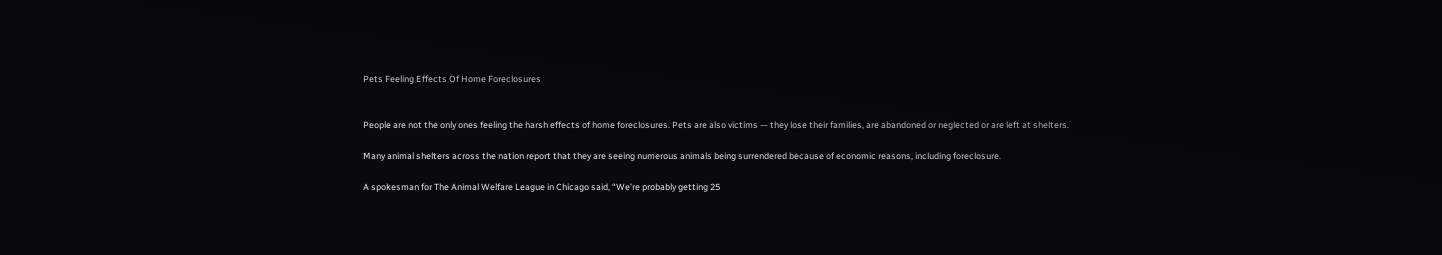Pets Feeling Effects Of Home Foreclosures


People are not the only ones feeling the harsh effects of home foreclosures. Pets are also victims — they lose their families, are abandoned or neglected or are left at shelters.

Many animal shelters across the nation report that they are seeing numerous animals being surrendered because of economic reasons, including foreclosure.

A spokesman for The Animal Welfare League in Chicago said, “We’re probably getting 25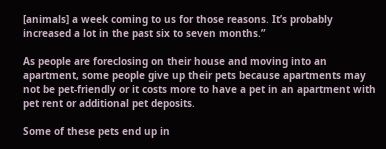[animals] a week coming to us for those reasons. It’s probably increased a lot in the past six to seven months.”

As people are foreclosing on their house and moving into an apartment, some people give up their pets because apartments may not be pet-friendly or it costs more to have a pet in an apartment with pet rent or additional pet deposits.

Some of these pets end up in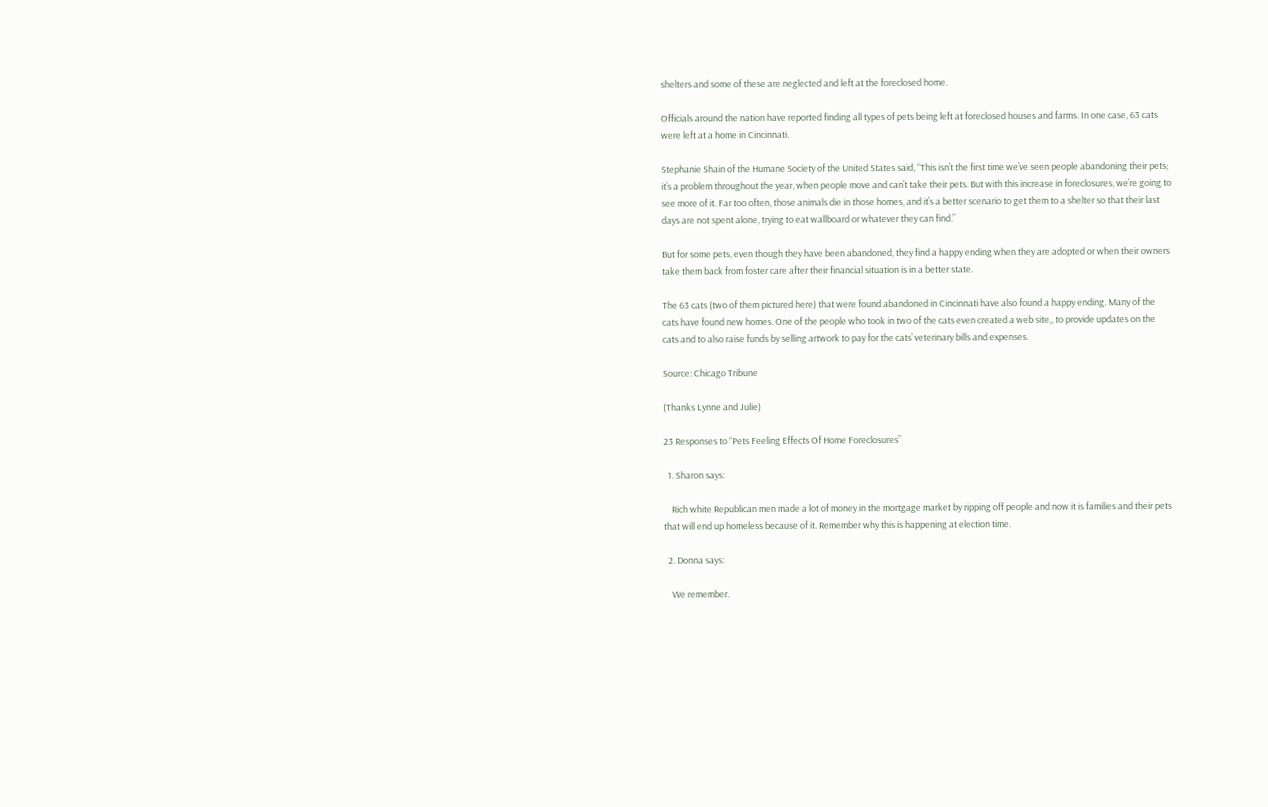shelters and some of these are neglected and left at the foreclosed home.

Officials around the nation have reported finding all types of pets being left at foreclosed houses and farms. In one case, 63 cats were left at a home in Cincinnati.

Stephanie Shain of the Humane Society of the United States said, “This isn’t the first time we’ve seen people abandoning their pets; it’s a problem throughout the year, when people move and can’t take their pets. But with this increase in foreclosures, we’re going to see more of it. Far too often, those animals die in those homes, and it’s a better scenario to get them to a shelter so that their last days are not spent alone, trying to eat wallboard or whatever they can find.”

But for some pets, even though they have been abandoned, they find a happy ending when they are adopted or when their owners take them back from foster care after their financial situation is in a better state.

The 63 cats (two of them pictured here) that were found abandoned in Cincinnati have also found a happy ending. Many of the cats have found new homes. One of the people who took in two of the cats even created a web site,, to provide updates on the cats and to also raise funds by selling artwork to pay for the cats’ veterinary bills and expenses.

Source: Chicago Tribune

(Thanks Lynne and Julie)

23 Responses to “Pets Feeling Effects Of Home Foreclosures”

  1. Sharon says:

    Rich white Republican men made a lot of money in the mortgage market by ripping off people and now it is families and their pets that will end up homeless because of it. Remember why this is happening at election time.

  2. Donna says:

    We remember.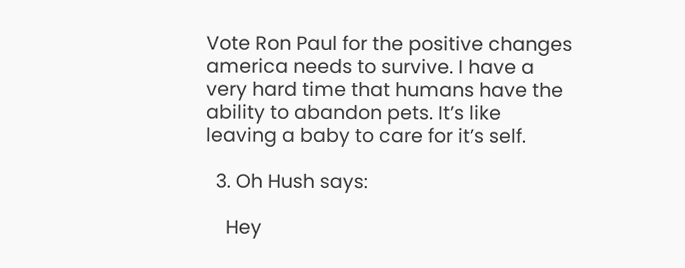Vote Ron Paul for the positive changes america needs to survive. I have a very hard time that humans have the ability to abandon pets. It’s like leaving a baby to care for it’s self.

  3. Oh Hush says:

    Hey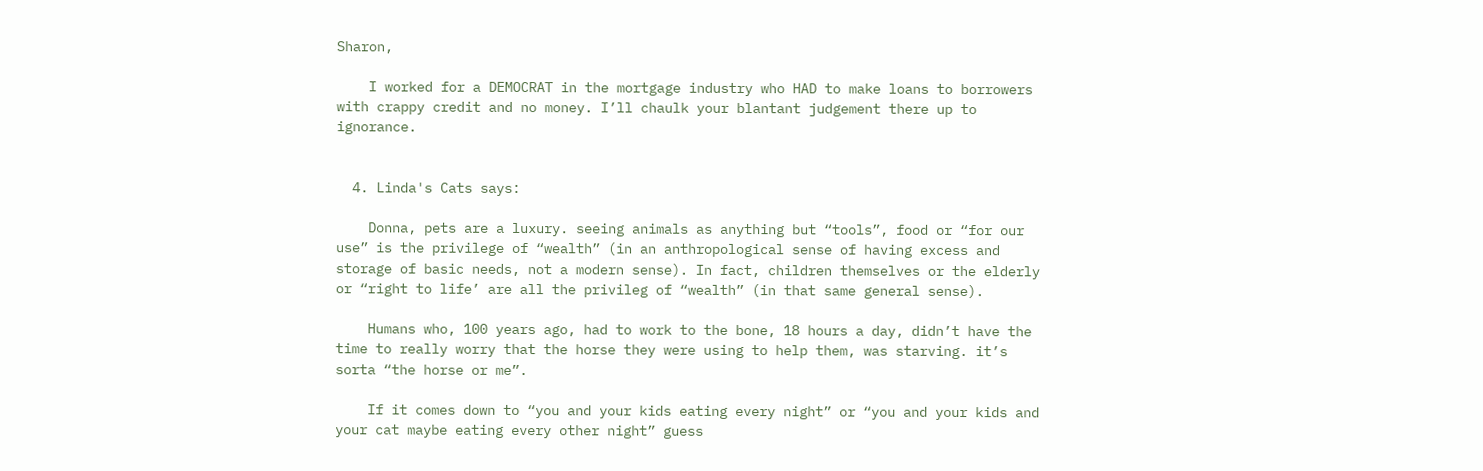Sharon,

    I worked for a DEMOCRAT in the mortgage industry who HAD to make loans to borrowers with crappy credit and no money. I’ll chaulk your blantant judgement there up to ignorance.


  4. Linda's Cats says:

    Donna, pets are a luxury. seeing animals as anything but “tools”, food or “for our use” is the privilege of “wealth” (in an anthropological sense of having excess and storage of basic needs, not a modern sense). In fact, children themselves or the elderly or “right to life’ are all the privileg of “wealth” (in that same general sense).

    Humans who, 100 years ago, had to work to the bone, 18 hours a day, didn’t have the time to really worry that the horse they were using to help them, was starving. it’s sorta “the horse or me”.

    If it comes down to “you and your kids eating every night” or “you and your kids and your cat maybe eating every other night” guess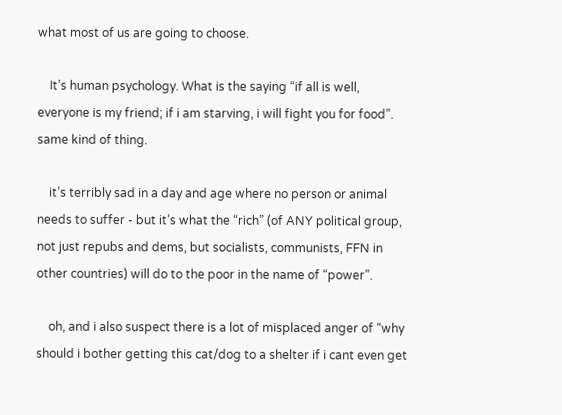what most of us are going to choose.

    It’s human psychology. What is the saying “if all is well, everyone is my friend; if i am starving, i will fight you for food”. same kind of thing.

    it’s terribly sad in a day and age where no person or animal needs to suffer - but it’s what the “rich” (of ANY political group, not just repubs and dems, but socialists, communists, FFN in other countries) will do to the poor in the name of “power”.

    oh, and i also suspect there is a lot of misplaced anger of “why should i bother getting this cat/dog to a shelter if i cant even get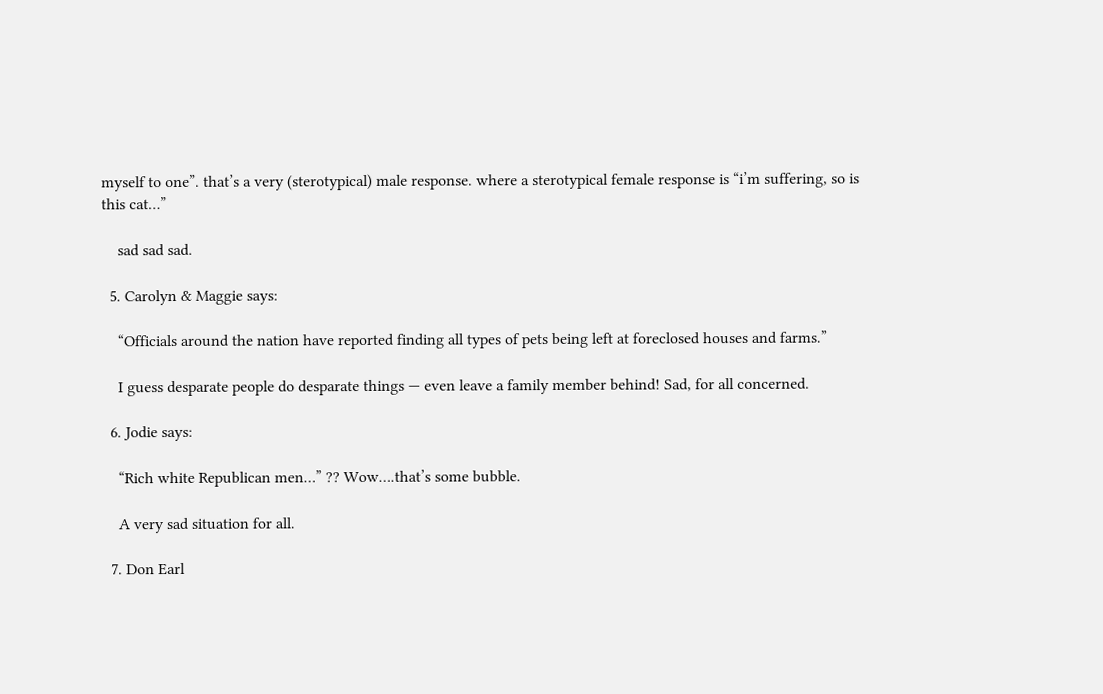myself to one”. that’s a very (sterotypical) male response. where a sterotypical female response is “i’m suffering, so is this cat…”

    sad sad sad.

  5. Carolyn & Maggie says:

    “Officials around the nation have reported finding all types of pets being left at foreclosed houses and farms.”

    I guess desparate people do desparate things — even leave a family member behind! Sad, for all concerned.

  6. Jodie says:

    “Rich white Republican men…” ?? Wow….that’s some bubble.

    A very sad situation for all.

  7. Don Earl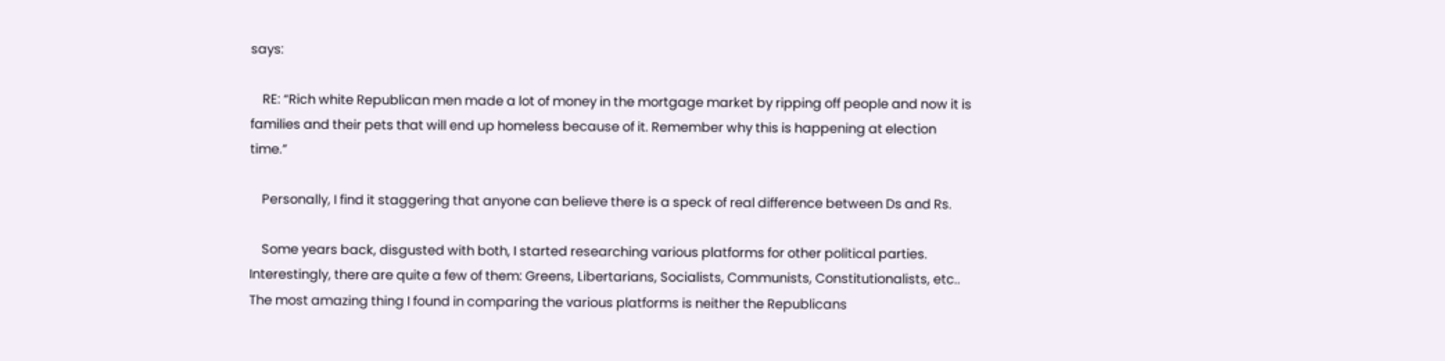says:

    RE: “Rich white Republican men made a lot of money in the mortgage market by ripping off people and now it is families and their pets that will end up homeless because of it. Remember why this is happening at election time.”

    Personally, I find it staggering that anyone can believe there is a speck of real difference between Ds and Rs.

    Some years back, disgusted with both, I started researching various platforms for other political parties. Interestingly, there are quite a few of them: Greens, Libertarians, Socialists, Communists, Constitutionalists, etc.. The most amazing thing I found in comparing the various platforms is neither the Republicans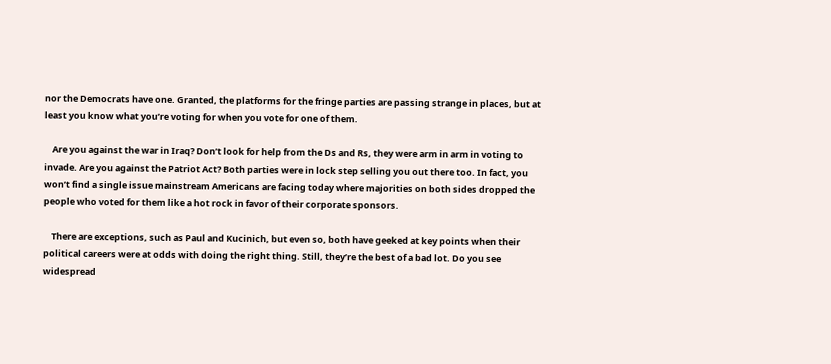nor the Democrats have one. Granted, the platforms for the fringe parties are passing strange in places, but at least you know what you’re voting for when you vote for one of them.

    Are you against the war in Iraq? Don’t look for help from the Ds and Rs, they were arm in arm in voting to invade. Are you against the Patriot Act? Both parties were in lock step selling you out there too. In fact, you won’t find a single issue mainstream Americans are facing today where majorities on both sides dropped the people who voted for them like a hot rock in favor of their corporate sponsors.

    There are exceptions, such as Paul and Kucinich, but even so, both have geeked at key points when their political careers were at odds with doing the right thing. Still, they’re the best of a bad lot. Do you see widespread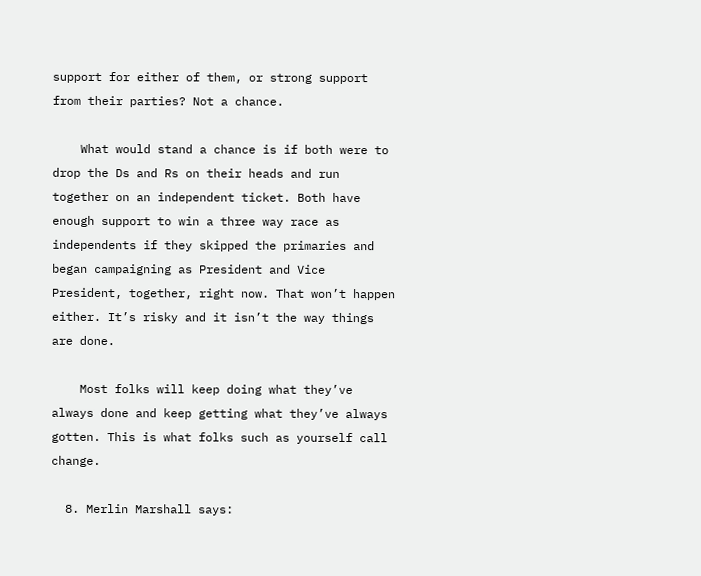support for either of them, or strong support from their parties? Not a chance.

    What would stand a chance is if both were to drop the Ds and Rs on their heads and run together on an independent ticket. Both have enough support to win a three way race as independents if they skipped the primaries and began campaigning as President and Vice President, together, right now. That won’t happen either. It’s risky and it isn’t the way things are done.

    Most folks will keep doing what they’ve always done and keep getting what they’ve always gotten. This is what folks such as yourself call change.

  8. Merlin Marshall says: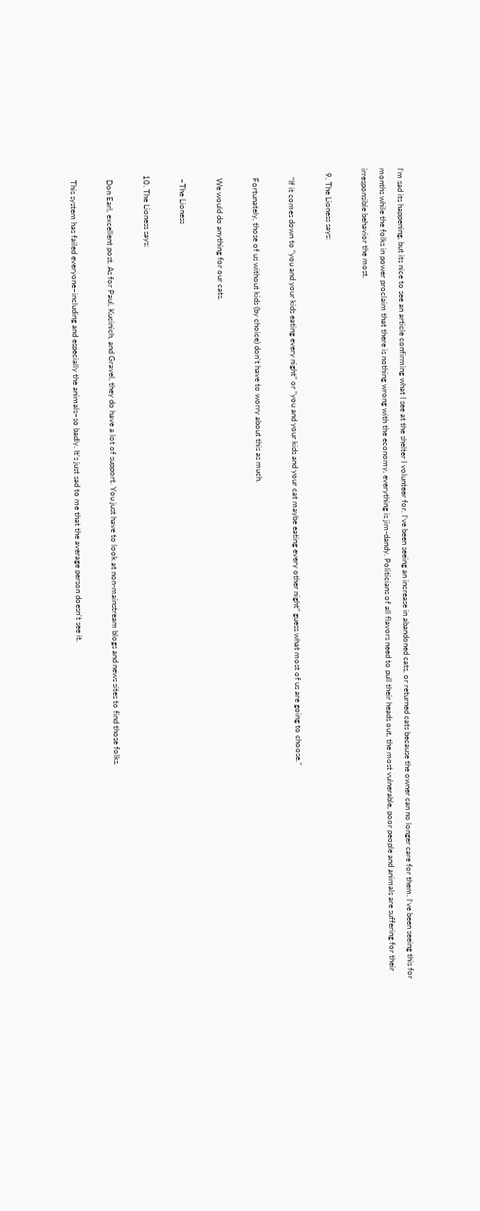I’m sad its happening, but its nice to see an article confirming what I see at the shelter I volunteer for. I’ve been seeing an increase in abandoned cats, or returned cats because the owner can no longer care for them. I’ve been seeing this for months while the folks in power proclaim that there is nothing wrong with the economy, everything is jim-dandy. Politicians of all flavors need to pull their heads out, the most vulnerable, poor people and animals are suffering for their irresponsible behavior the most.

  9. The Lioness says:

    “If it comes down to “you and your kids eating every night” or “you and your kids and your cat maybe eating every other night” guess what most of us are going to choose.”

    Fortunately, those of us without kids (by choice) don’t have to worry about this as much.

    We would do anything for our cats.

    ~The Lioness

  10. The Lioness says:

    Don Earl, excellent post. As for Paul, Kucinich, and Gravel, they do have a lot of support. You just have to look at non-mainstream blogs and news sites to find those folks.

    This system has failed everyone–including and especially the animals–so badly. It’s just sad to me that the average person doesn’t see it.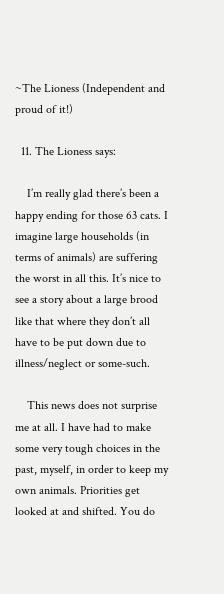~The Lioness (Independent and proud of it!)

  11. The Lioness says:

    I’m really glad there’s been a happy ending for those 63 cats. I imagine large households (in terms of animals) are suffering the worst in all this. It’s nice to see a story about a large brood like that where they don’t all have to be put down due to illness/neglect or some-such.

    This news does not surprise me at all. I have had to make some very tough choices in the past, myself, in order to keep my own animals. Priorities get looked at and shifted. You do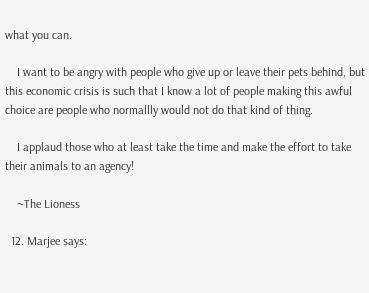what you can.

    I want to be angry with people who give up or leave their pets behind, but this economic crisis is such that I know a lot of people making this awful choice are people who normallly would not do that kind of thing.

    I applaud those who at least take the time and make the effort to take their animals to an agency!

    ~The Lioness

  12. Marjee says: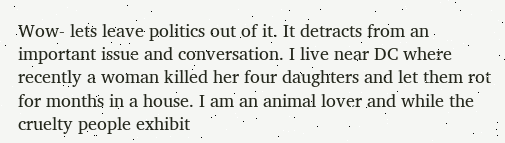Wow- lets leave politics out of it. It detracts from an important issue and conversation. I live near DC where recently a woman killed her four daughters and let them rot for months in a house. I am an animal lover and while the cruelty people exhibit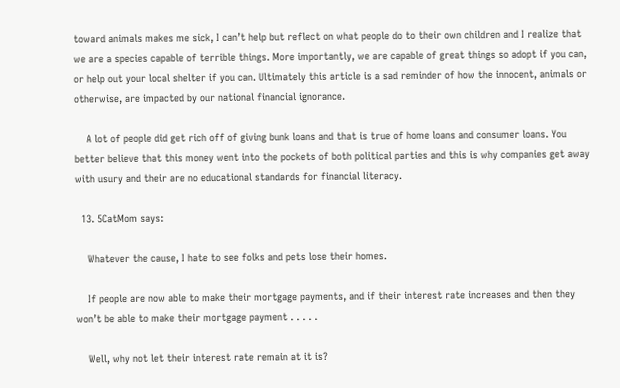toward animals makes me sick, I can’t help but reflect on what people do to their own children and I realize that we are a species capable of terrible things. More importantly, we are capable of great things so adopt if you can, or help out your local shelter if you can. Ultimately this article is a sad reminder of how the innocent, animals or otherwise, are impacted by our national financial ignorance.

    A lot of people did get rich off of giving bunk loans and that is true of home loans and consumer loans. You better believe that this money went into the pockets of both political parties and this is why companies get away with usury and their are no educational standards for financial literacy.

  13. 5CatMom says:

    Whatever the cause, I hate to see folks and pets lose their homes.

    If people are now able to make their mortgage payments, and if their interest rate increases and then they won’t be able to make their mortgage payment . . . . .

    Well, why not let their interest rate remain at it is?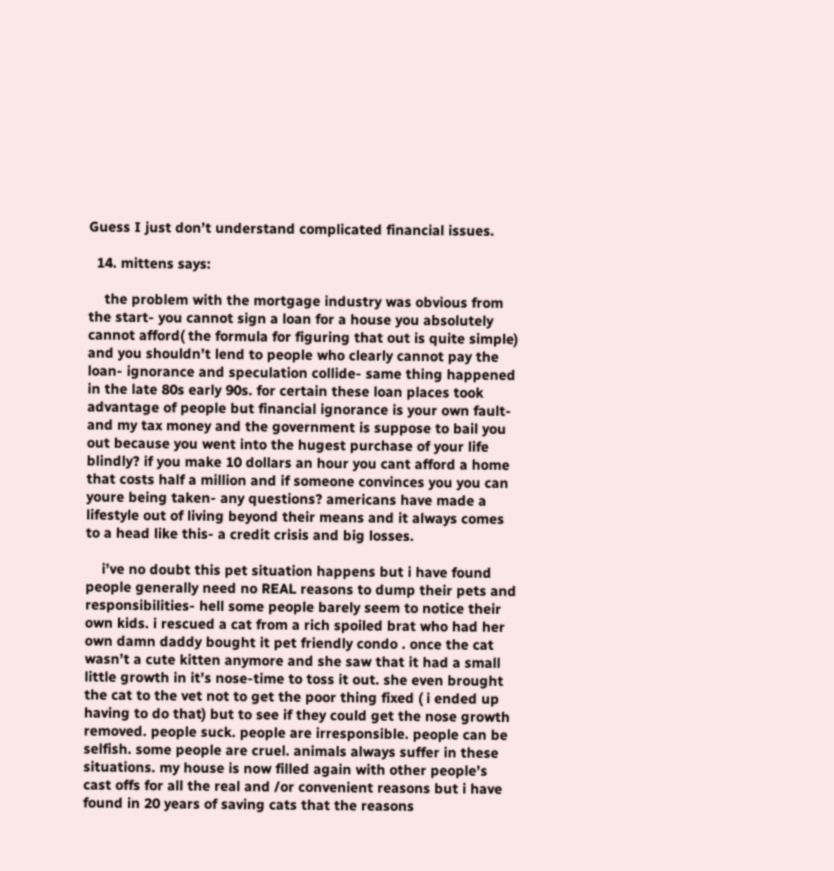Guess I just don’t understand complicated financial issues.

  14. mittens says:

    the problem with the mortgage industry was obvious from the start- you cannot sign a loan for a house you absolutely cannot afford( the formula for figuring that out is quite simple) and you shouldn’t lend to people who clearly cannot pay the loan- ignorance and speculation collide- same thing happened in the late 80s early 90s. for certain these loan places took advantage of people but financial ignorance is your own fault- and my tax money and the government is suppose to bail you out because you went into the hugest purchase of your life blindly? if you make 10 dollars an hour you cant afford a home that costs half a million and if someone convinces you you can youre being taken- any questions? americans have made a lifestyle out of living beyond their means and it always comes to a head like this- a credit crisis and big losses.

    i’ve no doubt this pet situation happens but i have found people generally need no REAL reasons to dump their pets and responsibilities- hell some people barely seem to notice their own kids. i rescued a cat from a rich spoiled brat who had her own damn daddy bought it pet friendly condo . once the cat wasn’t a cute kitten anymore and she saw that it had a small little growth in it’s nose-time to toss it out. she even brought the cat to the vet not to get the poor thing fixed ( i ended up having to do that) but to see if they could get the nose growth removed. people suck. people are irresponsible. people can be selfish. some people are cruel. animals always suffer in these situations. my house is now filled again with other people’s cast offs for all the real and /or convenient reasons but i have found in 20 years of saving cats that the reasons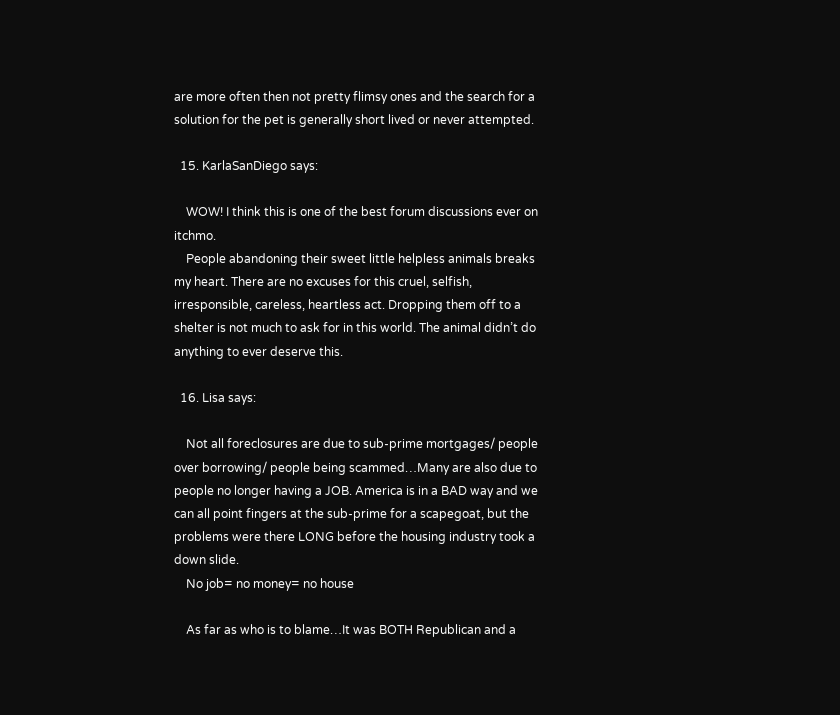are more often then not pretty flimsy ones and the search for a solution for the pet is generally short lived or never attempted.

  15. KarlaSanDiego says:

    WOW! I think this is one of the best forum discussions ever on itchmo.
    People abandoning their sweet little helpless animals breaks my heart. There are no excuses for this cruel, selfish, irresponsible, careless, heartless act. Dropping them off to a shelter is not much to ask for in this world. The animal didn’t do anything to ever deserve this.

  16. Lisa says:

    Not all foreclosures are due to sub-prime mortgages/ people over borrowing/ people being scammed…Many are also due to people no longer having a JOB. America is in a BAD way and we can all point fingers at the sub-prime for a scapegoat, but the problems were there LONG before the housing industry took a down slide.
    No job= no money= no house

    As far as who is to blame…It was BOTH Republican and a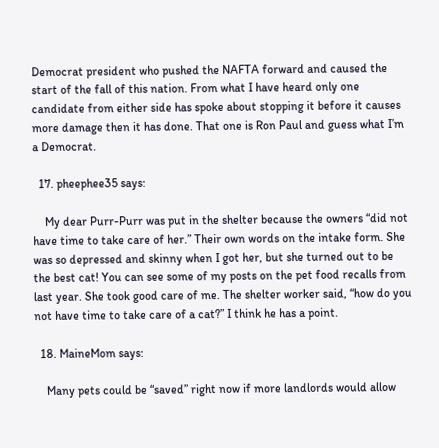Democrat president who pushed the NAFTA forward and caused the start of the fall of this nation. From what I have heard only one candidate from either side has spoke about stopping it before it causes more damage then it has done. That one is Ron Paul and guess what I’m a Democrat.

  17. pheephee35 says:

    My dear Purr-Purr was put in the shelter because the owners “did not have time to take care of her.” Their own words on the intake form. She was so depressed and skinny when I got her, but she turned out to be the best cat! You can see some of my posts on the pet food recalls from last year. She took good care of me. The shelter worker said, “how do you not have time to take care of a cat?” I think he has a point.

  18. MaineMom says:

    Many pets could be “saved” right now if more landlords would allow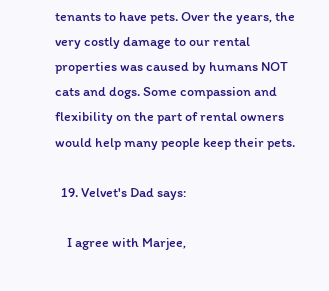tenants to have pets. Over the years, the very costly damage to our rental properties was caused by humans NOT cats and dogs. Some compassion and flexibility on the part of rental owners would help many people keep their pets.

  19. Velvet's Dad says:

    I agree with Marjee,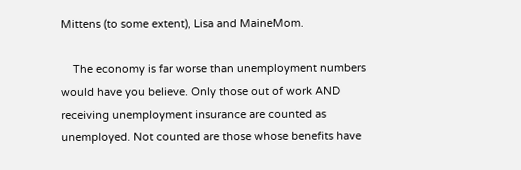Mittens (to some extent), Lisa and MaineMom.

    The economy is far worse than unemployment numbers would have you believe. Only those out of work AND receiving unemployment insurance are counted as unemployed. Not counted are those whose benefits have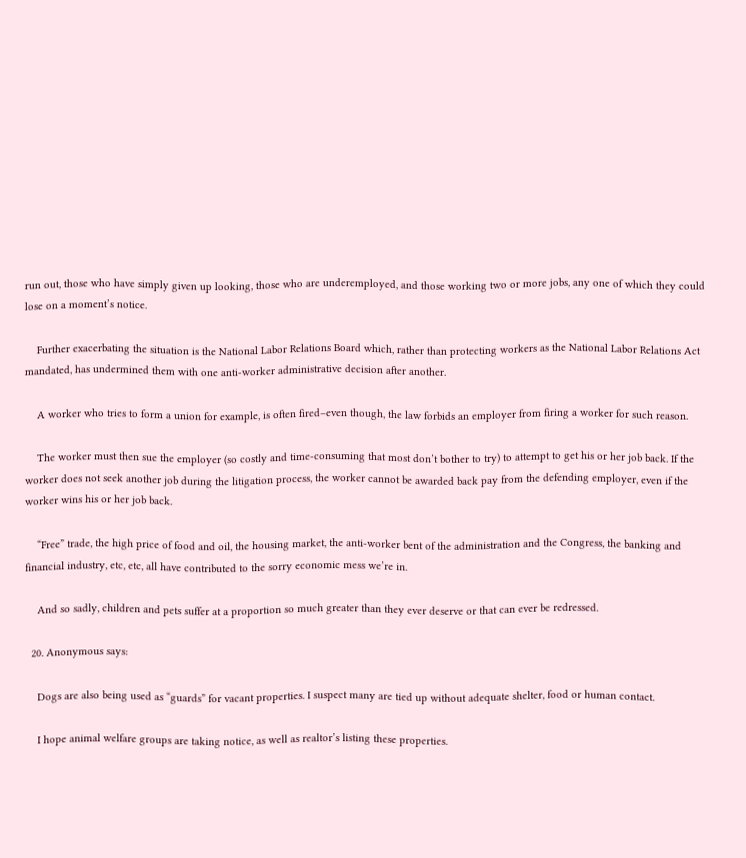run out, those who have simply given up looking, those who are underemployed, and those working two or more jobs, any one of which they could lose on a moment’s notice.

    Further exacerbating the situation is the National Labor Relations Board which, rather than protecting workers as the National Labor Relations Act mandated, has undermined them with one anti-worker administrative decision after another.

    A worker who tries to form a union for example, is often fired–even though, the law forbids an employer from firing a worker for such reason.

    The worker must then sue the employer (so costly and time-consuming that most don’t bother to try) to attempt to get his or her job back. If the worker does not seek another job during the litigation process, the worker cannot be awarded back pay from the defending employer, even if the worker wins his or her job back.

    “Free” trade, the high price of food and oil, the housing market, the anti-worker bent of the administration and the Congress, the banking and financial industry, etc, etc, all have contributed to the sorry economic mess we’re in.

    And so sadly, children and pets suffer at a proportion so much greater than they ever deserve or that can ever be redressed.

  20. Anonymous says:

    Dogs are also being used as “guards” for vacant properties. I suspect many are tied up without adequate shelter, food or human contact.

    I hope animal welfare groups are taking notice, as well as realtor’s listing these properties.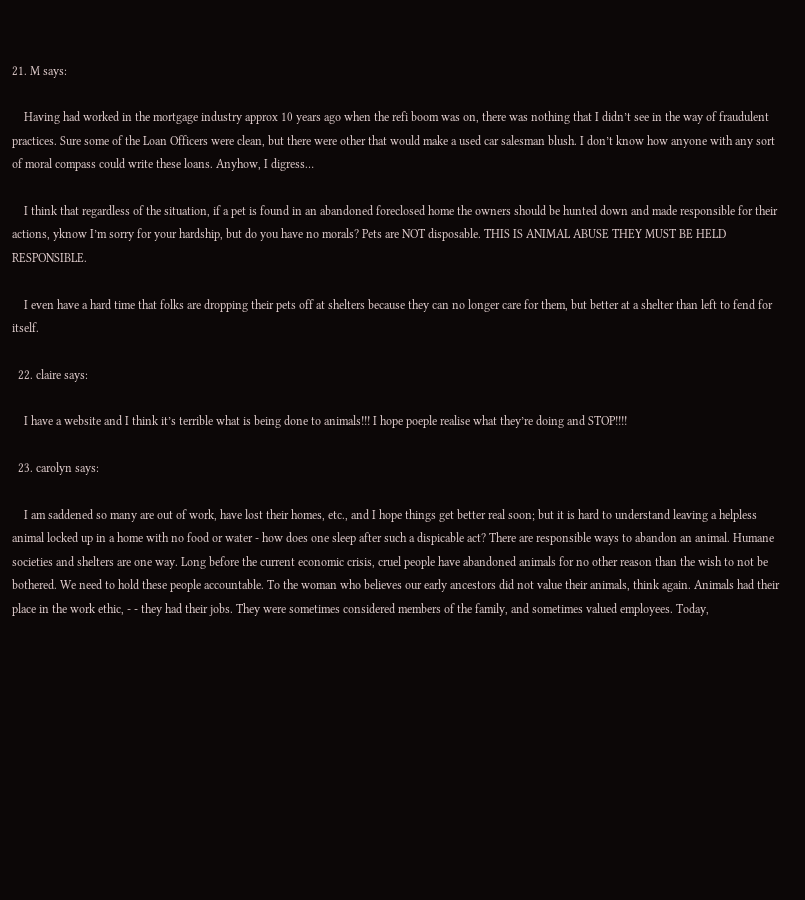21. M says:

    Having had worked in the mortgage industry approx 10 years ago when the refi boom was on, there was nothing that I didn’t see in the way of fraudulent practices. Sure some of the Loan Officers were clean, but there were other that would make a used car salesman blush. I don’t know how anyone with any sort of moral compass could write these loans. Anyhow, I digress…

    I think that regardless of the situation, if a pet is found in an abandoned foreclosed home the owners should be hunted down and made responsible for their actions, yknow I’m sorry for your hardship, but do you have no morals? Pets are NOT disposable. THIS IS ANIMAL ABUSE THEY MUST BE HELD RESPONSIBLE.

    I even have a hard time that folks are dropping their pets off at shelters because they can no longer care for them, but better at a shelter than left to fend for itself.

  22. claire says:

    I have a website and I think it’s terrible what is being done to animals!!! I hope poeple realise what they’re doing and STOP!!!!

  23. carolyn says:

    I am saddened so many are out of work, have lost their homes, etc., and I hope things get better real soon; but it is hard to understand leaving a helpless animal locked up in a home with no food or water - how does one sleep after such a dispicable act? There are responsible ways to abandon an animal. Humane societies and shelters are one way. Long before the current economic crisis, cruel people have abandoned animals for no other reason than the wish to not be bothered. We need to hold these people accountable. To the woman who believes our early ancestors did not value their animals, think again. Animals had their place in the work ethic, - - they had their jobs. They were sometimes considered members of the family, and sometimes valued employees. Today,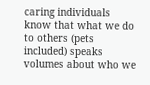caring individuals know that what we do to others (pets included) speaks volumes about who we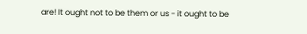are! It ought not to be them or us - it ought to be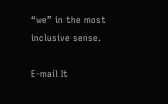“we” in the most inclusive sense.

E-mail It